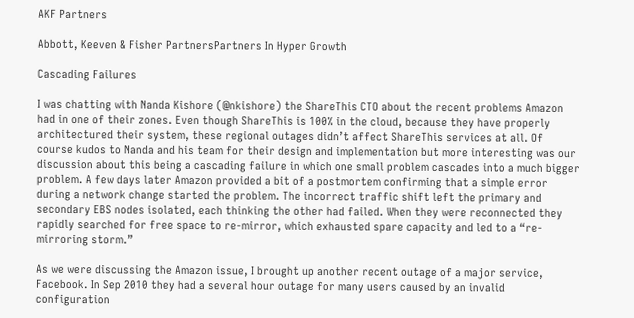AKF Partners

Abbott, Keeven & Fisher PartnersPartners In Hyper Growth

Cascading Failures

I was chatting with Nanda Kishore (@nkishore) the ShareThis CTO about the recent problems Amazon had in one of their zones. Even though ShareThis is 100% in the cloud, because they have properly architectured their system, these regional outages didn’t affect ShareThis services at all. Of course kudos to Nanda and his team for their design and implementation but more interesting was our discussion about this being a cascading failure in which one small problem cascades into a much bigger problem. A few days later Amazon provided a bit of a postmortem confirming that a simple error during a network change started the problem. The incorrect traffic shift left the primary and secondary EBS nodes isolated, each thinking the other had failed. When they were reconnected they rapidly searched for free space to re-mirror, which exhausted spare capacity and led to a “re-mirroring storm.”

As we were discussing the Amazon issue, I brought up another recent outage of a major service, Facebook. In Sep 2010 they had a several hour outage for many users caused by an invalid configuration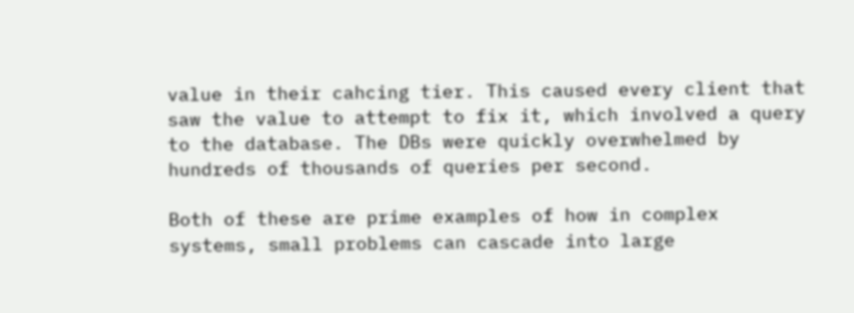value in their cahcing tier. This caused every client that saw the value to attempt to fix it, which involved a query to the database. The DBs were quickly overwhelmed by hundreds of thousands of queries per second.

Both of these are prime examples of how in complex systems, small problems can cascade into large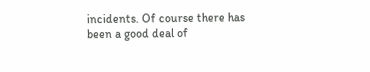incidents. Of course there has been a good deal of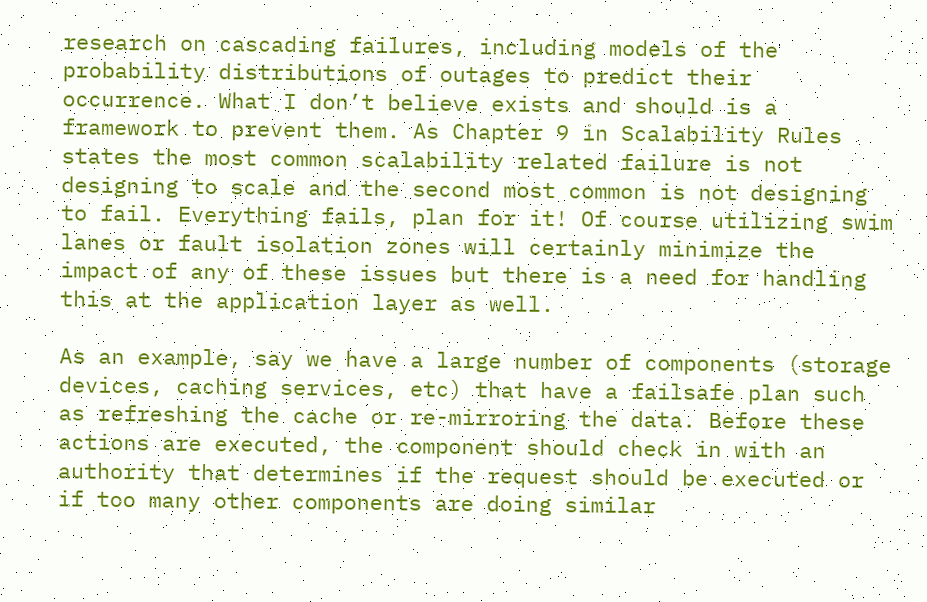research on cascading failures, including models of the probability distributions of outages to predict their occurrence. What I don’t believe exists and should is a framework to prevent them. As Chapter 9 in Scalability Rules states the most common scalability related failure is not designing to scale and the second most common is not designing to fail. Everything fails, plan for it! Of course utilizing swim lanes or fault isolation zones will certainly minimize the impact of any of these issues but there is a need for handling this at the application layer as well.

As an example, say we have a large number of components (storage devices, caching services, etc) that have a failsafe plan such as refreshing the cache or re-mirroring the data. Before these actions are executed, the component should check in with an authority that determines if the request should be executed or if too many other components are doing similar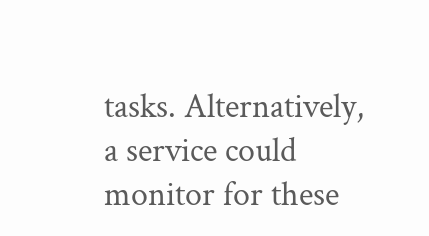tasks. Alternatively, a service could monitor for these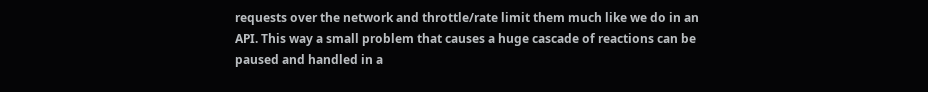requests over the network and throttle/rate limit them much like we do in an API. This way a small problem that causes a huge cascade of reactions can be paused and handled in a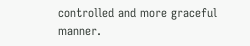controlled and more graceful manner.